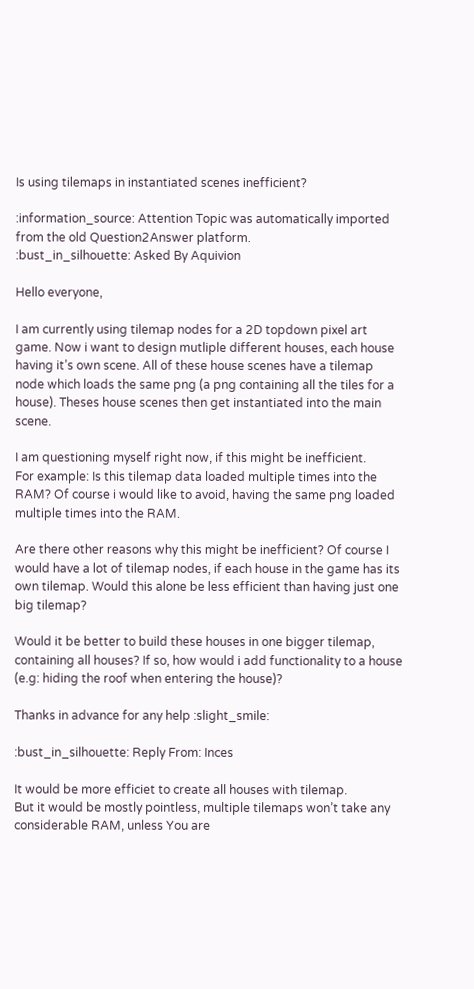Is using tilemaps in instantiated scenes inefficient?

:information_source: Attention Topic was automatically imported from the old Question2Answer platform.
:bust_in_silhouette: Asked By Aquivion

Hello everyone,

I am currently using tilemap nodes for a 2D topdown pixel art game. Now i want to design mutliple different houses, each house having it’s own scene. All of these house scenes have a tilemap node which loads the same png (a png containing all the tiles for a house). Theses house scenes then get instantiated into the main scene.

I am questioning myself right now, if this might be inefficient.
For example: Is this tilemap data loaded multiple times into the RAM? Of course i would like to avoid, having the same png loaded multiple times into the RAM.

Are there other reasons why this might be inefficient? Of course I would have a lot of tilemap nodes, if each house in the game has its own tilemap. Would this alone be less efficient than having just one big tilemap?

Would it be better to build these houses in one bigger tilemap, containing all houses? If so, how would i add functionality to a house (e.g: hiding the roof when entering the house)?

Thanks in advance for any help :slight_smile:

:bust_in_silhouette: Reply From: Inces

It would be more efficiet to create all houses with tilemap.
But it would be mostly pointless, multiple tilemaps won’t take any considerable RAM, unless You are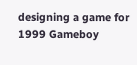designing a game for 1999 Gameboy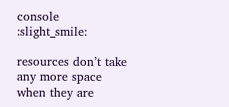console :slight_smile:

resources don’t take any more space when they are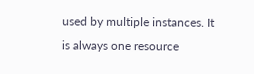used by multiple instances. It is always one resource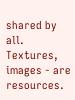shared by all. Textures, images - are resources.